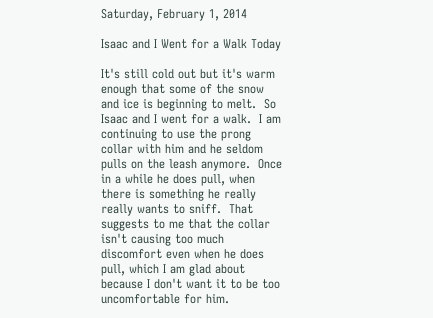Saturday, February 1, 2014

Isaac and I Went for a Walk Today

It's still cold out but it's warm enough that some of the snow and ice is beginning to melt.  So Isaac and I went for a walk.  I am continuing to use the prong collar with him and he seldom pulls on the leash anymore.  Once in a while he does pull, when there is something he really really wants to sniff.  That suggests to me that the collar isn't causing too much discomfort even when he does pull, which I am glad about because I don't want it to be too uncomfortable for him.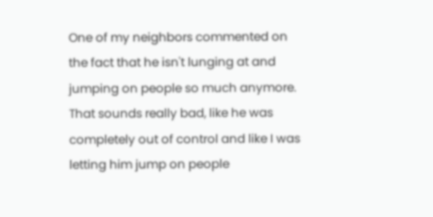One of my neighbors commented on the fact that he isn't lunging at and jumping on people so much anymore.  That sounds really bad, like he was completely out of control and like I was letting him jump on people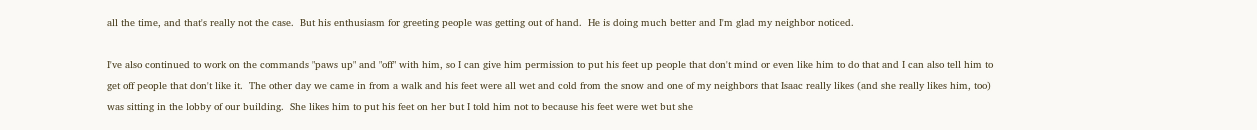all the time, and that's really not the case.  But his enthusiasm for greeting people was getting out of hand.  He is doing much better and I'm glad my neighbor noticed.

I've also continued to work on the commands "paws up" and "off" with him, so I can give him permission to put his feet up people that don't mind or even like him to do that and I can also tell him to get off people that don't like it.  The other day we came in from a walk and his feet were all wet and cold from the snow and one of my neighbors that Isaac really likes (and she really likes him, too) was sitting in the lobby of our building.  She likes him to put his feet on her but I told him not to because his feet were wet but she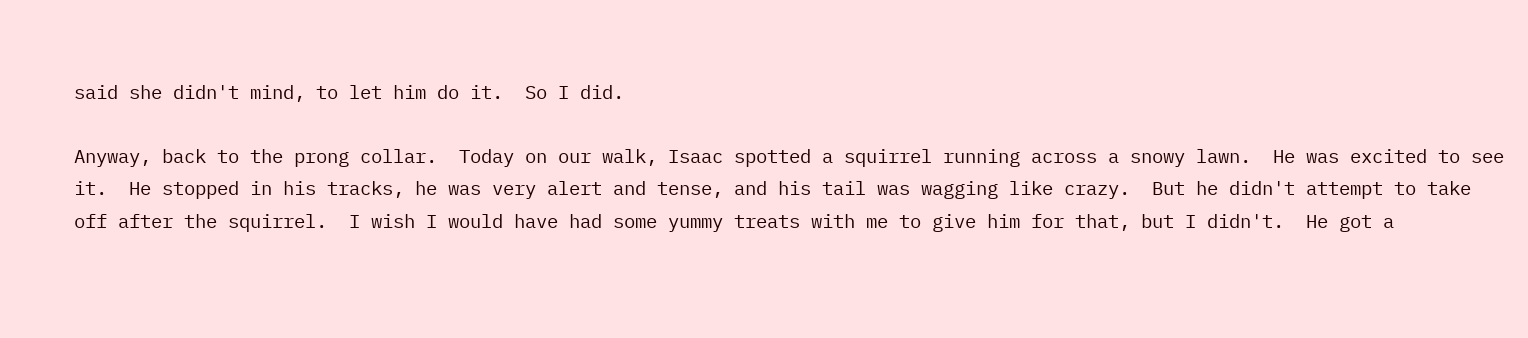said she didn't mind, to let him do it.  So I did.

Anyway, back to the prong collar.  Today on our walk, Isaac spotted a squirrel running across a snowy lawn.  He was excited to see it.  He stopped in his tracks, he was very alert and tense, and his tail was wagging like crazy.  But he didn't attempt to take off after the squirrel.  I wish I would have had some yummy treats with me to give him for that, but I didn't.  He got a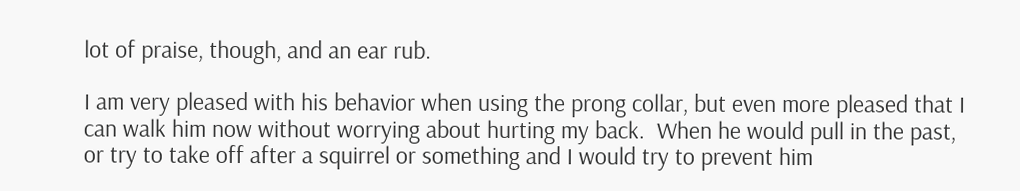lot of praise, though, and an ear rub.

I am very pleased with his behavior when using the prong collar, but even more pleased that I can walk him now without worrying about hurting my back.  When he would pull in the past, or try to take off after a squirrel or something and I would try to prevent him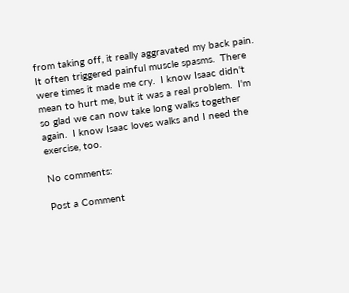from taking off, it really aggravated my back pain.  It often triggered painful muscle spasms.  There were times it made me cry.  I know Isaac didn't mean to hurt me, but it was a real problem.  I'm so glad we can now take long walks together again.  I know Isaac loves walks and I need the exercise, too.

No comments:

Post a Comment